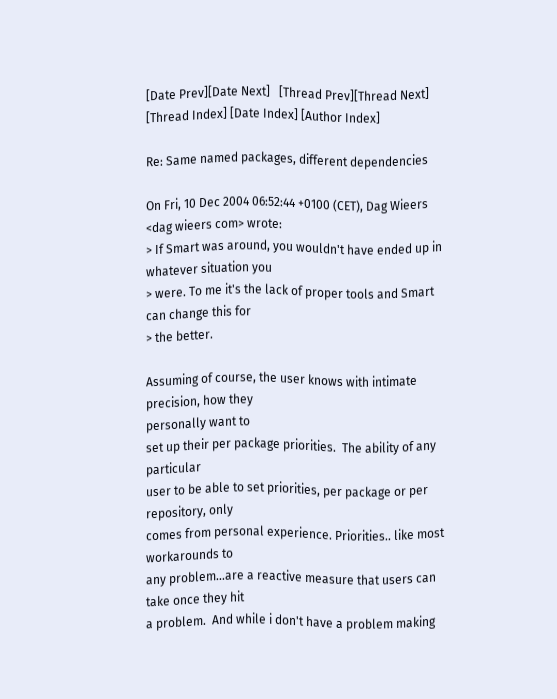[Date Prev][Date Next]   [Thread Prev][Thread Next]   [Thread Index] [Date Index] [Author Index]

Re: Same named packages, different dependencies

On Fri, 10 Dec 2004 06:52:44 +0100 (CET), Dag Wieers <dag wieers com> wrote:
> If Smart was around, you wouldn't have ended up in whatever situation you
> were. To me it's the lack of proper tools and Smart can change this for
> the better.

Assuming of course, the user knows with intimate precision, how they
personally want to
set up their per package priorities.  The ability of any particular
user to be able to set priorities, per package or per repository, only
comes from personal experience. Priorities.. like most workarounds to
any problem...are a reactive measure that users can take once they hit
a problem.  And while i don't have a problem making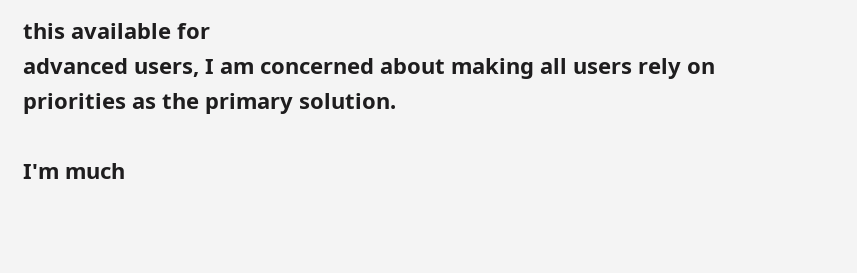this available for
advanced users, I am concerned about making all users rely on
priorities as the primary solution.

I'm much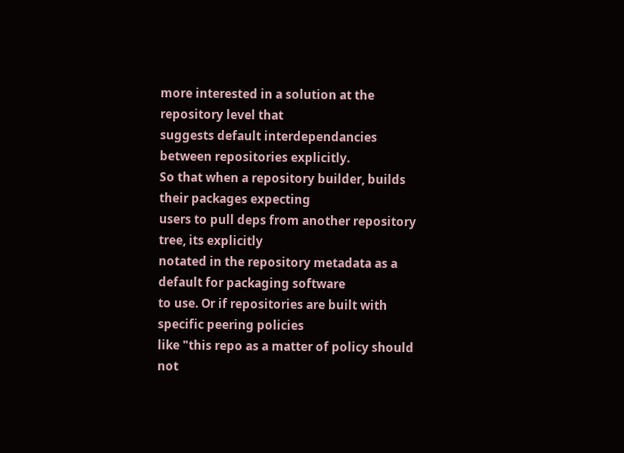more interested in a solution at the repository level that
suggests default interdependancies between repositories explicitly.
So that when a repository builder, builds their packages expecting
users to pull deps from another repository tree, its explicitly
notated in the repository metadata as a default for packaging software
to use. Or if repositories are built with specific peering policies
like "this repo as a matter of policy should not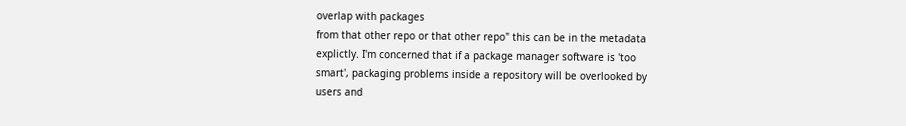overlap with packages
from that other repo or that other repo" this can be in the metadata
explictly. I'm concerned that if a package manager software is 'too
smart', packaging problems inside a repository will be overlooked by
users and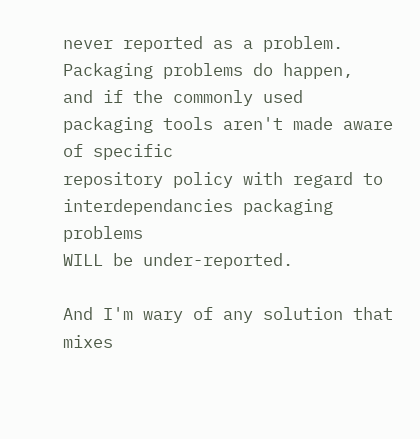never reported as a problem. Packaging problems do happen,
and if the commonly used packaging tools aren't made aware of specific
repository policy with regard to interdependancies packaging problems
WILL be under-reported.

And I'm wary of any solution that mixes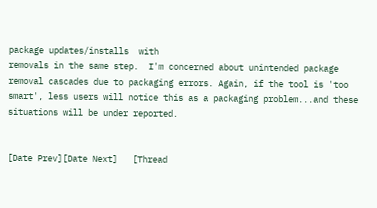package updates/installs  with
removals in the same step.  I'm concerned about unintended package
removal cascades due to packaging errors. Again, if the tool is 'too
smart', less users will notice this as a packaging problem...and these
situations will be under reported.


[Date Prev][Date Next]   [Thread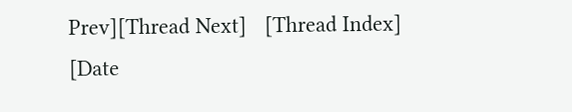Prev][Thread Next]   [Thread Index] [Date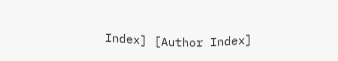Index] [Author Index]